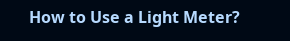How to Use a Light Meter?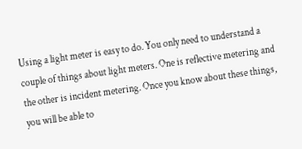Using a light meter is easy to do. You only need to understand a couple of things about light meters. One is reflective metering and the other is incident metering. Once you know about these things, you will be able to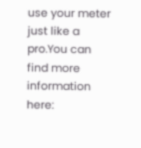use your meter just like a pro.You can find more information here: